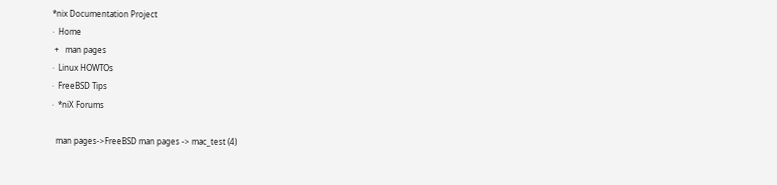*nix Documentation Project
·  Home
 +   man pages
·  Linux HOWTOs
·  FreeBSD Tips
·  *niX Forums

  man pages->FreeBSD man pages -> mac_test (4)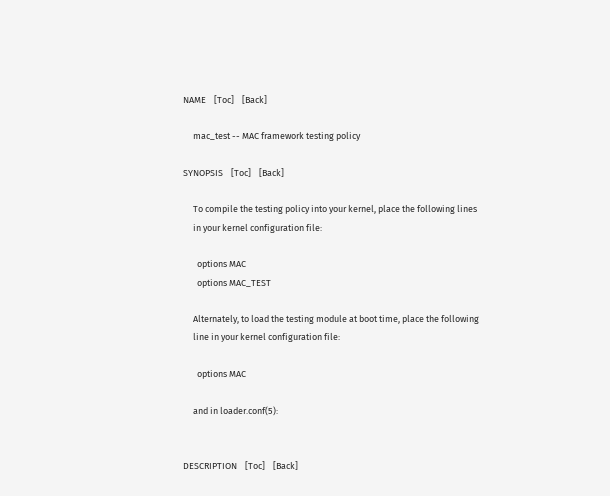NAME    [Toc]    [Back]

     mac_test -- MAC framework testing policy

SYNOPSIS    [Toc]    [Back]

     To compile the testing policy into your kernel, place the following lines
     in your kernel configuration file:

       options MAC
       options MAC_TEST

     Alternately, to load the testing module at boot time, place the following
     line in your kernel configuration file:

       options MAC

     and in loader.conf(5):


DESCRIPTION    [Toc]    [Back]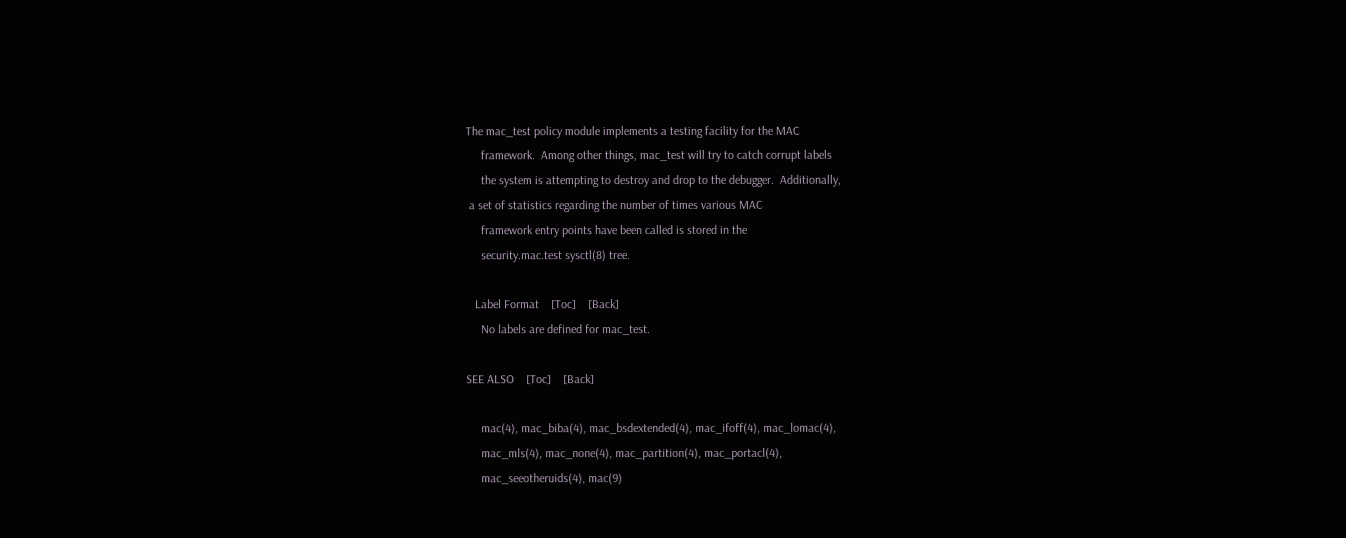The mac_test policy module implements a testing facility for the MAC
     framework.  Among other things, mac_test will try to catch corrupt labels
     the system is attempting to destroy and drop to the debugger.  Additionally,
 a set of statistics regarding the number of times various MAC
     framework entry points have been called is stored in the
     security.mac.test sysctl(8) tree.

   Label Format    [Toc]    [Back]
     No labels are defined for mac_test.

SEE ALSO    [Toc]    [Back]

     mac(4), mac_biba(4), mac_bsdextended(4), mac_ifoff(4), mac_lomac(4),
     mac_mls(4), mac_none(4), mac_partition(4), mac_portacl(4),
     mac_seeotheruids(4), mac(9)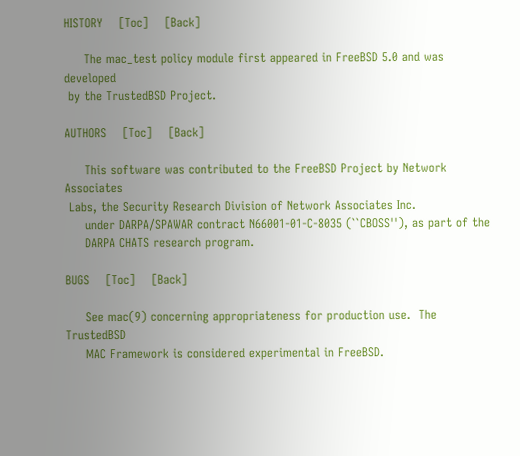HISTORY    [Toc]    [Back]

     The mac_test policy module first appeared in FreeBSD 5.0 and was developed
 by the TrustedBSD Project.

AUTHORS    [Toc]    [Back]

     This software was contributed to the FreeBSD Project by Network Associates
 Labs, the Security Research Division of Network Associates Inc.
     under DARPA/SPAWAR contract N66001-01-C-8035 (``CBOSS''), as part of the
     DARPA CHATS research program.

BUGS    [Toc]    [Back]

     See mac(9) concerning appropriateness for production use.  The TrustedBSD
     MAC Framework is considered experimental in FreeBSD.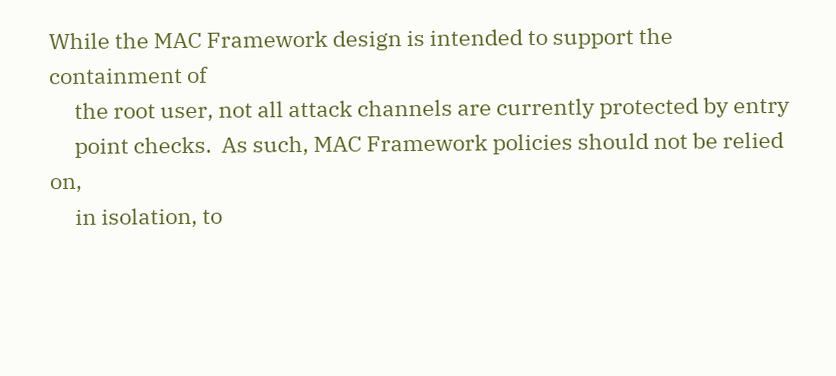While the MAC Framework design is intended to support the containment of
     the root user, not all attack channels are currently protected by entry
     point checks.  As such, MAC Framework policies should not be relied on,
     in isolation, to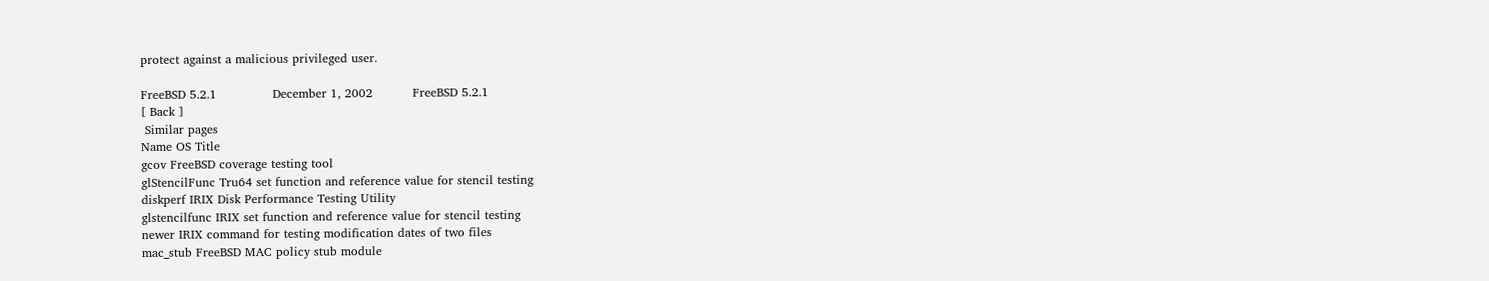protect against a malicious privileged user.

FreeBSD 5.2.1              December 1, 2002          FreeBSD 5.2.1
[ Back ]
 Similar pages
Name OS Title
gcov FreeBSD coverage testing tool
glStencilFunc Tru64 set function and reference value for stencil testing
diskperf IRIX Disk Performance Testing Utility
glstencilfunc IRIX set function and reference value for stencil testing
newer IRIX command for testing modification dates of two files
mac_stub FreeBSD MAC policy stub module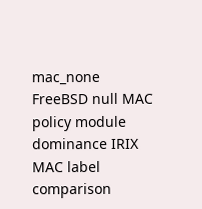mac_none FreeBSD null MAC policy module
dominance IRIX MAC label comparison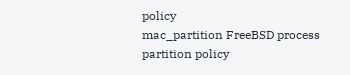policy
mac_partition FreeBSD process partition policy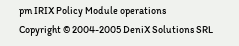pm IRIX Policy Module operations
Copyright © 2004-2005 DeniX Solutions SRL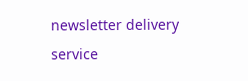newsletter delivery service